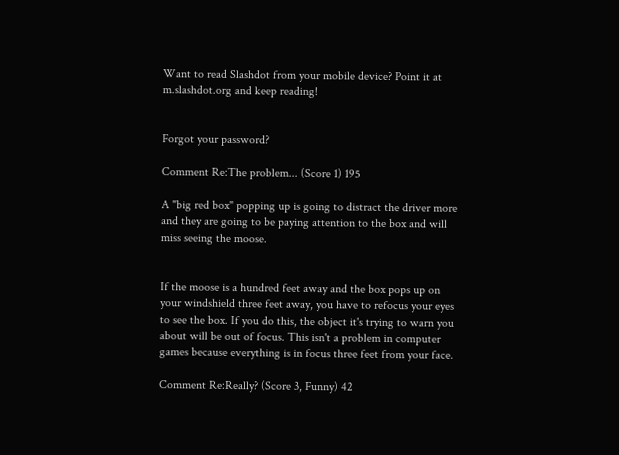Want to read Slashdot from your mobile device? Point it at m.slashdot.org and keep reading!


Forgot your password?

Comment Re:The problem... (Score 1) 195

A "big red box" popping up is going to distract the driver more and they are going to be paying attention to the box and will miss seeing the moose.


If the moose is a hundred feet away and the box pops up on your windshield three feet away, you have to refocus your eyes to see the box. If you do this, the object it's trying to warn you about will be out of focus. This isn't a problem in computer games because everything is in focus three feet from your face.

Comment Re:Really? (Score 3, Funny) 42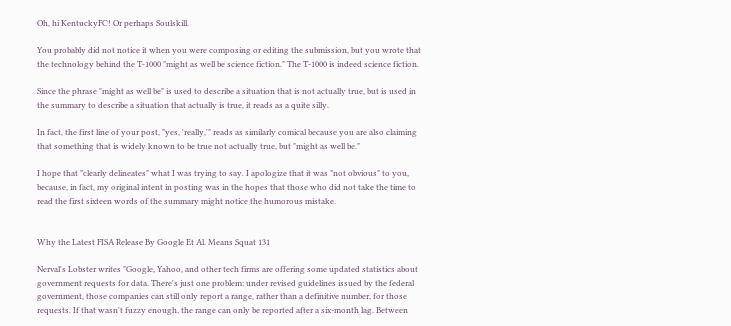Oh, hi KentuckyFC! Or perhaps Soulskill.

You probably did not notice it when you were composing or editing the submission, but you wrote that the technology behind the T-1000 "might as well be science fiction." The T-1000 is indeed science fiction.

Since the phrase "might as well be" is used to describe a situation that is not actually true, but is used in the summary to describe a situation that actually is true, it reads as a quite silly.

In fact, the first line of your post, "yes, 'really,'" reads as similarly comical because you are also claiming that something that is widely known to be true not actually true, but "might as well be."

I hope that "clearly delineates" what I was trying to say. I apologize that it was "not obvious" to you, because, in fact, my original intent in posting was in the hopes that those who did not take the time to read the first sixteen words of the summary might notice the humorous mistake.


Why the Latest FISA Release By Google Et Al. Means Squat 131

Nerval's Lobster writes "Google, Yahoo, and other tech firms are offering some updated statistics about government requests for data. There's just one problem: under revised guidelines issued by the federal government, those companies can still only report a range, rather than a definitive number, for those requests. If that wasn't fuzzy enough, the range can only be reported after a six-month lag. Between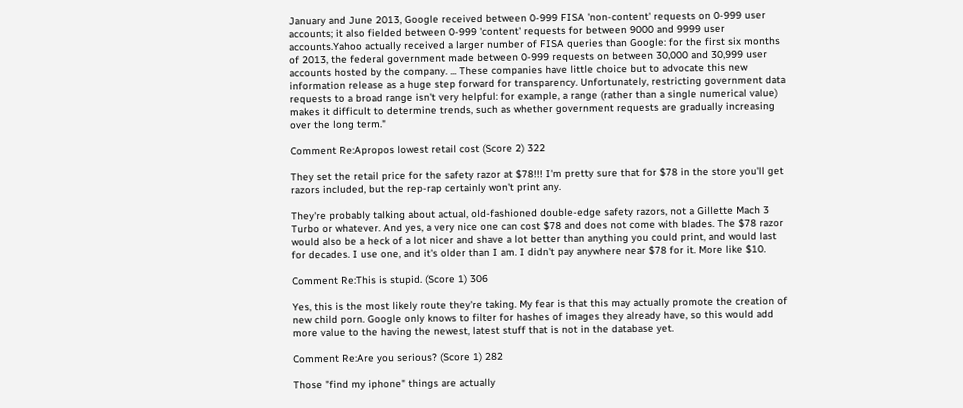January and June 2013, Google received between 0-999 FISA 'non-content' requests on 0-999 user accounts; it also fielded between 0-999 'content' requests for between 9000 and 9999 user accounts.Yahoo actually received a larger number of FISA queries than Google: for the first six months of 2013, the federal government made between 0-999 requests on between 30,000 and 30,999 user accounts hosted by the company. ... These companies have little choice but to advocate this new information release as a huge step forward for transparency. Unfortunately, restricting government data requests to a broad range isn't very helpful: for example, a range (rather than a single numerical value) makes it difficult to determine trends, such as whether government requests are gradually increasing over the long term."

Comment Re:Apropos lowest retail cost (Score 2) 322

They set the retail price for the safety razor at $78!!! I'm pretty sure that for $78 in the store you'll get razors included, but the rep-rap certainly won't print any.

They're probably talking about actual, old-fashioned double-edge safety razors, not a Gillette Mach 3 Turbo or whatever. And yes, a very nice one can cost $78 and does not come with blades. The $78 razor would also be a heck of a lot nicer and shave a lot better than anything you could print, and would last for decades. I use one, and it's older than I am. I didn't pay anywhere near $78 for it. More like $10.

Comment Re:This is stupid. (Score 1) 306

Yes, this is the most likely route they're taking. My fear is that this may actually promote the creation of new child porn. Google only knows to filter for hashes of images they already have, so this would add more value to the having the newest, latest stuff that is not in the database yet.

Comment Re:Are you serious? (Score 1) 282

Those "find my iphone" things are actually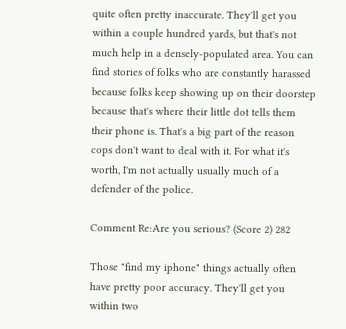quite often pretty inaccurate. They'll get you within a couple hundred yards, but that's not much help in a densely-populated area. You can find stories of folks who are constantly harassed because folks keep showing up on their doorstep because that's where their little dot tells them their phone is. That's a big part of the reason cops don't want to deal with it. For what it's worth, I'm not actually usually much of a defender of the police.

Comment Re:Are you serious? (Score 2) 282

Those "find my iphone" things actually often have pretty poor accuracy. They'll get you within two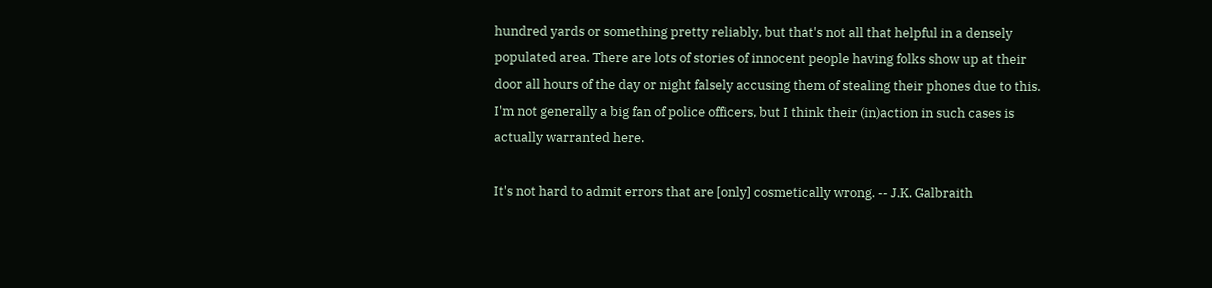hundred yards or something pretty reliably, but that's not all that helpful in a densely populated area. There are lots of stories of innocent people having folks show up at their door all hours of the day or night falsely accusing them of stealing their phones due to this. I'm not generally a big fan of police officers, but I think their (in)action in such cases is actually warranted here.

It's not hard to admit errors that are [only] cosmetically wrong. -- J.K. Galbraith